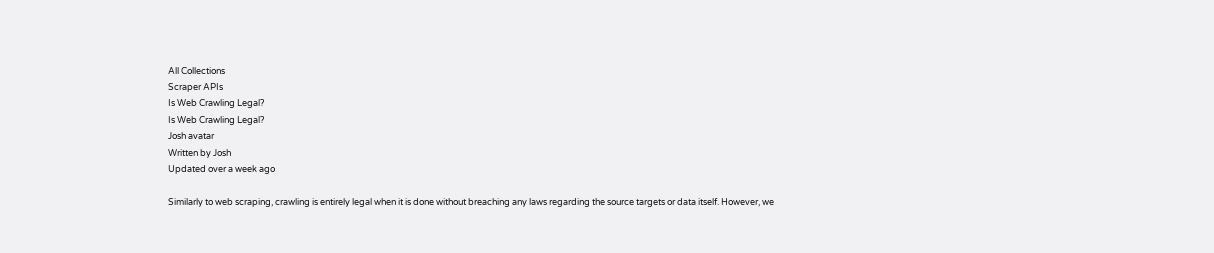All Collections
Scraper APIs
Is Web Crawling Legal?
Is Web Crawling Legal?
Josh avatar
Written by Josh
Updated over a week ago

Similarly to web scraping, crawling is entirely legal when it is done without breaching any laws regarding the source targets or data itself. However, we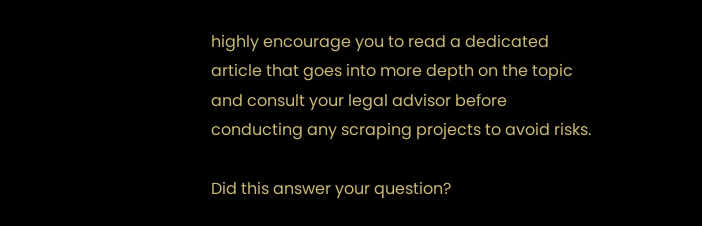highly encourage you to read a dedicated article that goes into more depth on the topic and consult your legal advisor before conducting any scraping projects to avoid risks.

Did this answer your question?